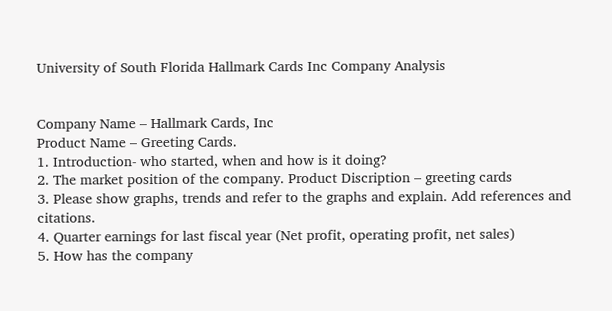University of South Florida Hallmark Cards Inc Company Analysis


Company Name – Hallmark Cards, Inc
Product Name – Greeting Cards.
1. Introduction- who started, when and how is it doing?
2. The market position of the company. Product Discription – greeting cards
3. Please show graphs, trends and refer to the graphs and explain. Add references and citations.
4. Quarter earnings for last fiscal year (Net profit, operating profit, net sales)
5. How has the company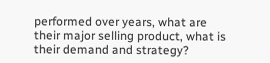performed over years, what are their major selling product, what is their demand and strategy?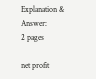Explanation & Answer:
2 pages

net profit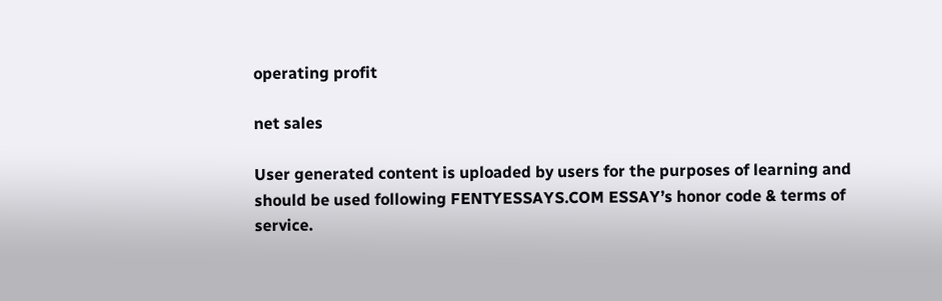operating profit

net sales

User generated content is uploaded by users for the purposes of learning and should be used following FENTYESSAYS.COM ESSAY’s honor code & terms of service.